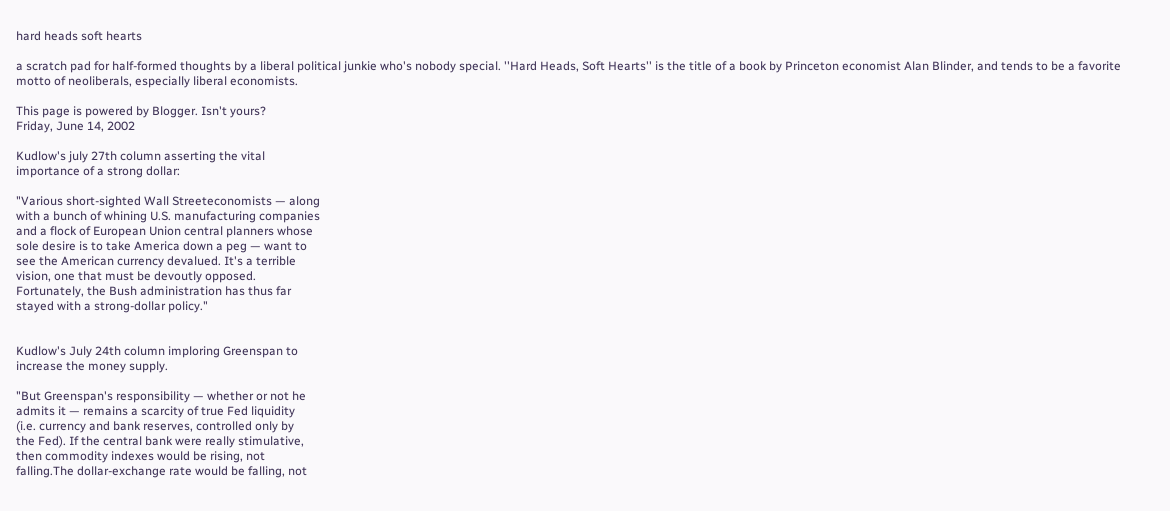hard heads soft hearts

a scratch pad for half-formed thoughts by a liberal political junkie who's nobody special. ''Hard Heads, Soft Hearts'' is the title of a book by Princeton economist Alan Blinder, and tends to be a favorite motto of neoliberals, especially liberal economists.

This page is powered by Blogger. Isn't yours?
Friday, June 14, 2002

Kudlow's july 27th column asserting the vital
importance of a strong dollar:

"Various short-sighted Wall Streeteconomists — along
with a bunch of whining U.S. manufacturing companies
and a flock of European Union central planners whose
sole desire is to take America down a peg — want to
see the American currency devalued. It's a terrible
vision, one that must be devoutly opposed.
Fortunately, the Bush administration has thus far
stayed with a strong-dollar policy."


Kudlow's July 24th column imploring Greenspan to
increase the money supply.

"But Greenspan's responsibility — whether or not he
admits it — remains a scarcity of true Fed liquidity
(i.e. currency and bank reserves, controlled only by
the Fed). If the central bank were really stimulative,
then commodity indexes would be rising, not
falling.The dollar-exchange rate would be falling, not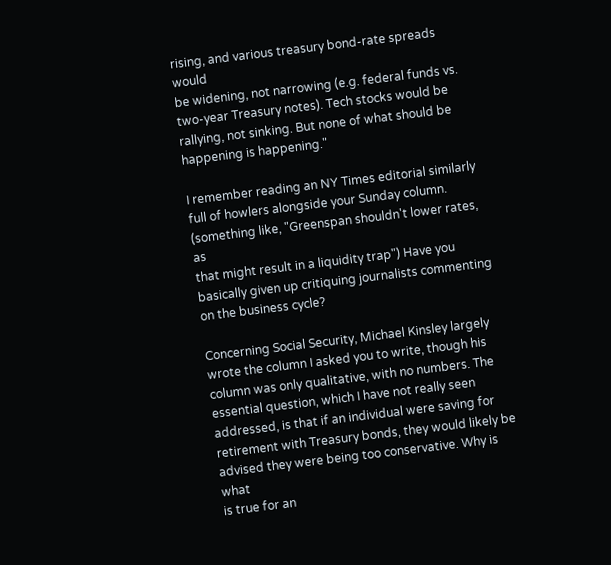rising, and various treasury bond-rate spreads would
be widening, not narrowing (e.g. federal funds vs.
two-year Treasury notes). Tech stocks would be
rallying, not sinking. But none of what should be
happening is happening."

I remember reading an NY Times editorial similarly
full of howlers alongside your Sunday column.
(something like, "Greenspan shouldn't lower rates, as
that might result in a liquidity trap") Have you
basically given up critiquing journalists commenting
on the business cycle?

Concerning Social Security, Michael Kinsley largely
wrote the column I asked you to write, though his
column was only qualitative, with no numbers. The
essential question, which I have not really seen
addressed, is that if an individual were saving for
retirement with Treasury bonds, they would likely be
advised they were being too conservative. Why is what
is true for an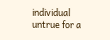individual untrue for a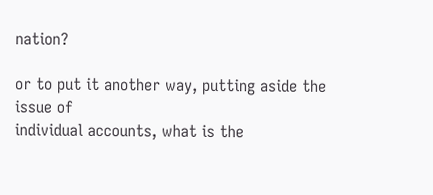nation?

or to put it another way, putting aside the issue of
individual accounts, what is the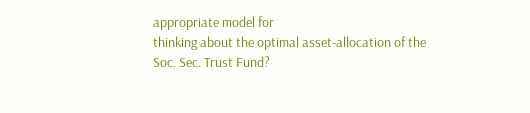appropriate model for
thinking about the optimal asset-allocation of the
Soc. Sec. Trust Fund?